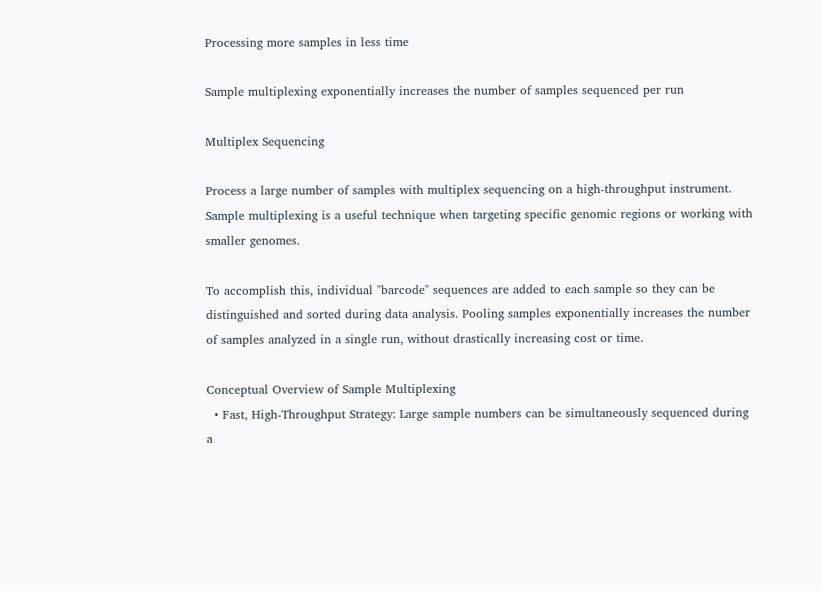Processing more samples in less time

Sample multiplexing exponentially increases the number of samples sequenced per run

Multiplex Sequencing

Process a large number of samples with multiplex sequencing on a high-throughput instrument. Sample multiplexing is a useful technique when targeting specific genomic regions or working with smaller genomes.

To accomplish this, individual "barcode" sequences are added to each sample so they can be distinguished and sorted during data analysis. Pooling samples exponentially increases the number of samples analyzed in a single run, without drastically increasing cost or time.

Conceptual Overview of Sample Multiplexing
  • Fast, High-Throughput Strategy: Large sample numbers can be simultaneously sequenced during a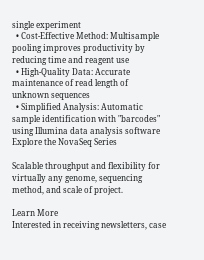single experiment
  • Cost-Effective Method: Multisample pooling improves productivity by reducing time and reagent use
  • High-Quality Data: Accurate maintenance of read length of unknown sequences
  • Simplified Analysis: Automatic sample identification with "barcodes" using Illumina data analysis software
Explore the NovaSeq Series

Scalable throughput and flexibility for virtually any genome, sequencing method, and scale of project.

Learn More
Interested in receiving newsletters, case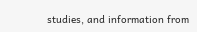studies, and information from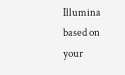Illumina based on your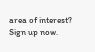area of interest? Sign up now.